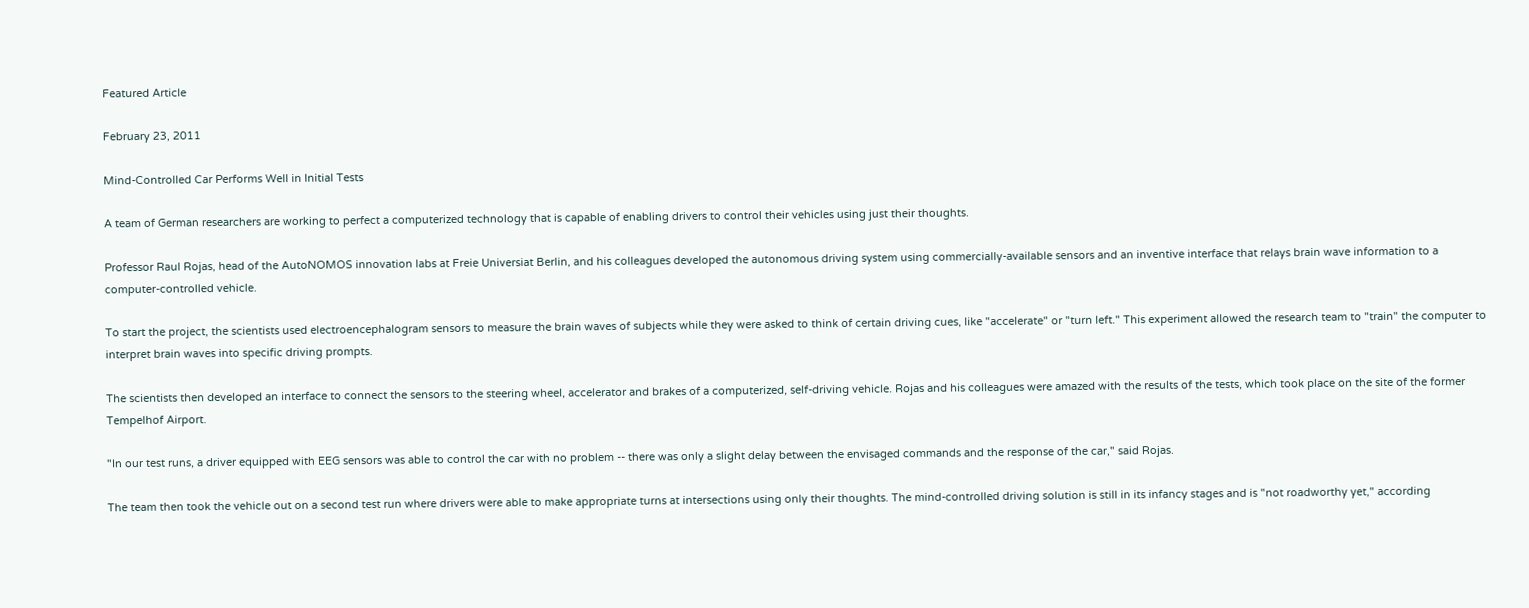Featured Article

February 23, 2011

Mind-Controlled Car Performs Well in Initial Tests

A team of German researchers are working to perfect a computerized technology that is capable of enabling drivers to control their vehicles using just their thoughts.

Professor Raul Rojas, head of the AutoNOMOS innovation labs at Freie Universiat Berlin, and his colleagues developed the autonomous driving system using commercially-available sensors and an inventive interface that relays brain wave information to a computer-controlled vehicle.

To start the project, the scientists used electroencephalogram sensors to measure the brain waves of subjects while they were asked to think of certain driving cues, like "accelerate" or "turn left." This experiment allowed the research team to "train" the computer to interpret brain waves into specific driving prompts.

The scientists then developed an interface to connect the sensors to the steering wheel, accelerator and brakes of a computerized, self-driving vehicle. Rojas and his colleagues were amazed with the results of the tests, which took place on the site of the former Tempelhof Airport.

"In our test runs, a driver equipped with EEG sensors was able to control the car with no problem -- there was only a slight delay between the envisaged commands and the response of the car," said Rojas.

The team then took the vehicle out on a second test run where drivers were able to make appropriate turns at intersections using only their thoughts. The mind-controlled driving solution is still in its infancy stages and is "not roadworthy yet," according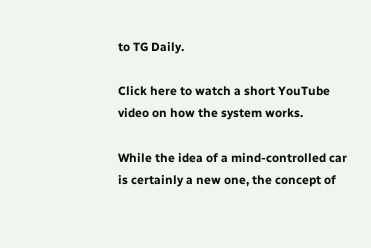to TG Daily.

Click here to watch a short YouTube video on how the system works.

While the idea of a mind-controlled car is certainly a new one, the concept of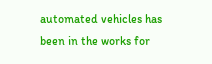automated vehicles has been in the works for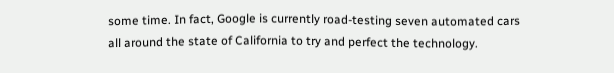some time. In fact, Google is currently road-testing seven automated cars all around the state of California to try and perfect the technology.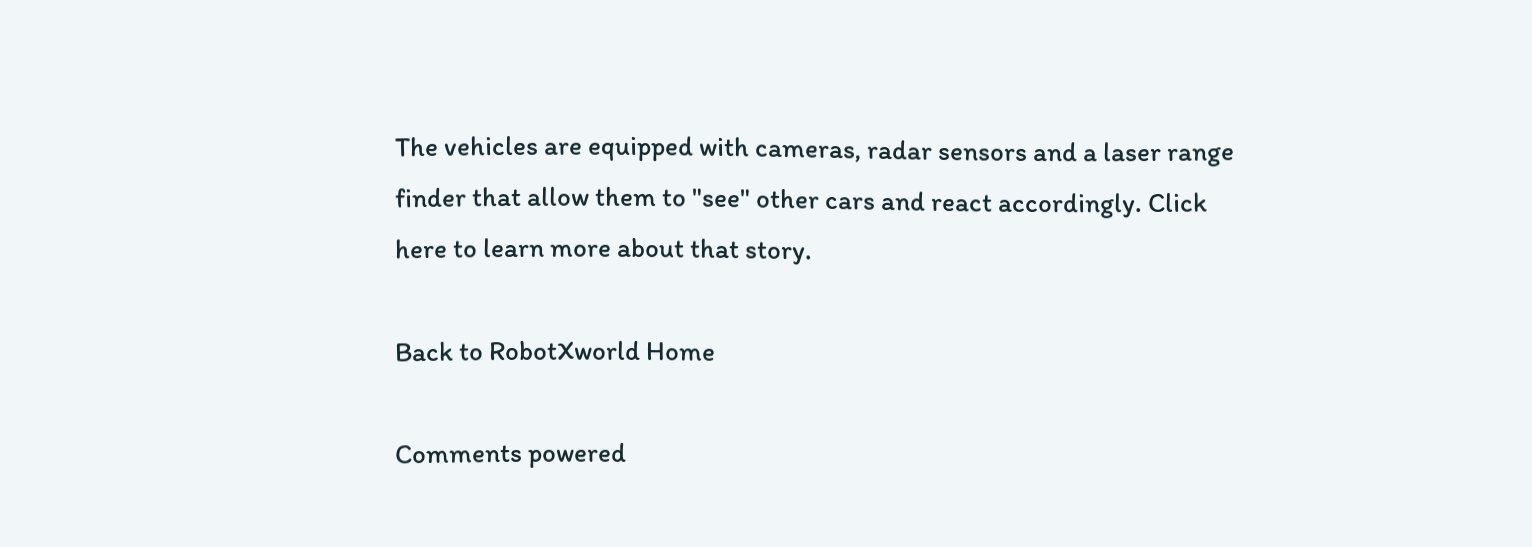The vehicles are equipped with cameras, radar sensors and a laser range finder that allow them to "see" other cars and react accordingly. Click here to learn more about that story.

Back to RobotXworld Home

Comments powered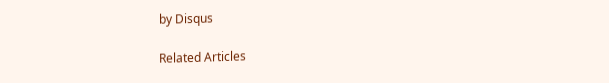by Disqus

Related Articles